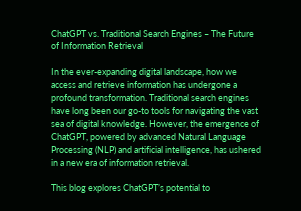ChatGPT vs. Traditional Search Engines – The Future of Information Retrieval

In the ever-expanding digital landscape, how we access and retrieve information has undergone a profound transformation. Traditional search engines have long been our go-to tools for navigating the vast sea of digital knowledge. However, the emergence of ChatGPT, powered by advanced Natural Language Processing (NLP) and artificial intelligence, has ushered in a new era of information retrieval.

This blog explores ChatGPT’s potential to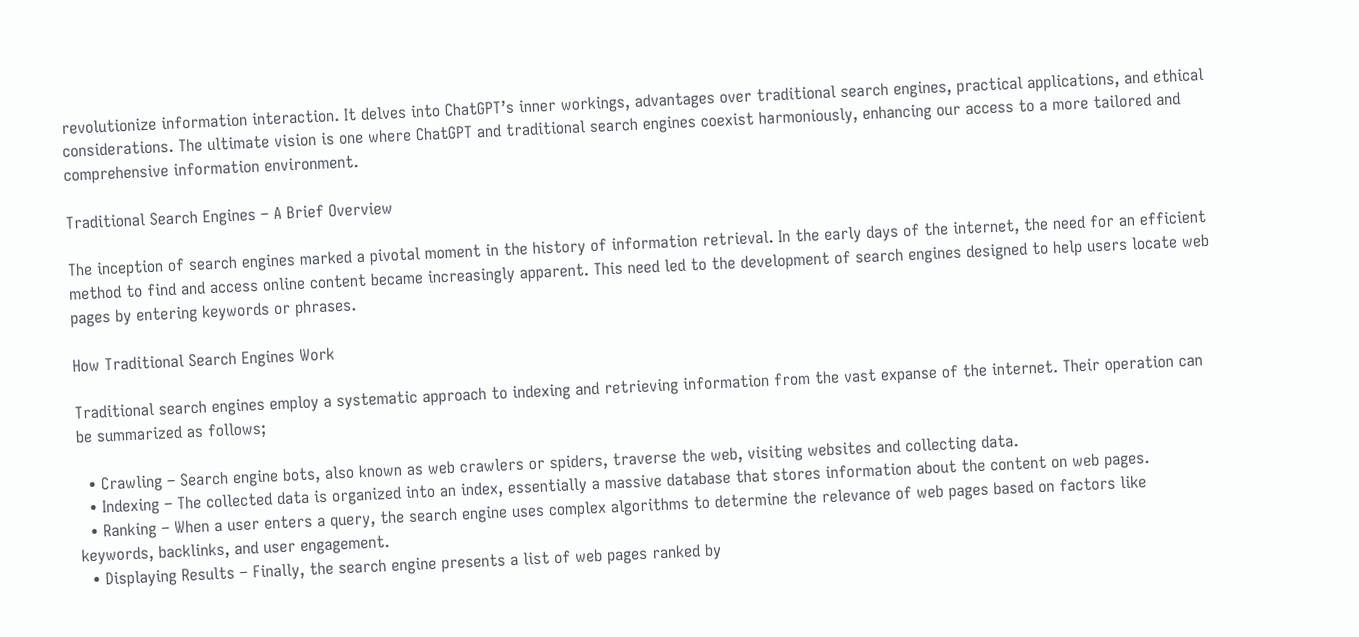revolutionize information interaction. It delves into ChatGPT’s inner workings, advantages over traditional search engines, practical applications, and ethical considerations. The ultimate vision is one where ChatGPT and traditional search engines coexist harmoniously, enhancing our access to a more tailored and comprehensive information environment.

Traditional Search Engines – A Brief Overview

The inception of search engines marked a pivotal moment in the history of information retrieval. In the early days of the internet, the need for an efficient method to find and access online content became increasingly apparent. This need led to the development of search engines designed to help users locate web pages by entering keywords or phrases.

How Traditional Search Engines Work

Traditional search engines employ a systematic approach to indexing and retrieving information from the vast expanse of the internet. Their operation can be summarized as follows;

  • Crawling – Search engine bots, also known as web crawlers or spiders, traverse the web, visiting websites and collecting data.
  • Indexing – The collected data is organized into an index, essentially a massive database that stores information about the content on web pages.
  • Ranking – When a user enters a query, the search engine uses complex algorithms to determine the relevance of web pages based on factors like keywords, backlinks, and user engagement.
  • Displaying Results – Finally, the search engine presents a list of web pages ranked by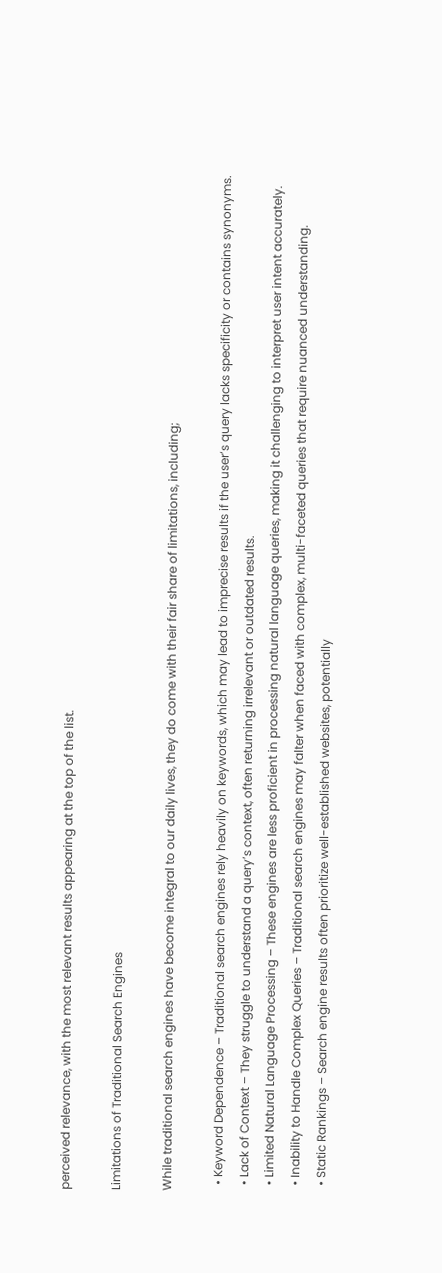perceived relevance, with the most relevant results appearing at the top of the list.

Limitations of Traditional Search Engines

While traditional search engines have become integral to our daily lives, they do come with their fair share of limitations, including;

  • Keyword Dependence – Traditional search engines rely heavily on keywords, which may lead to imprecise results if the user’s query lacks specificity or contains synonyms.
  • Lack of Context – They struggle to understand a query’s context, often returning irrelevant or outdated results.
  • Limited Natural Language Processing – These engines are less proficient in processing natural language queries, making it challenging to interpret user intent accurately.
  • Inability to Handle Complex Queries – Traditional search engines may falter when faced with complex, multi-faceted queries that require nuanced understanding.
  • Static Rankings – Search engine results often prioritize well-established websites, potentially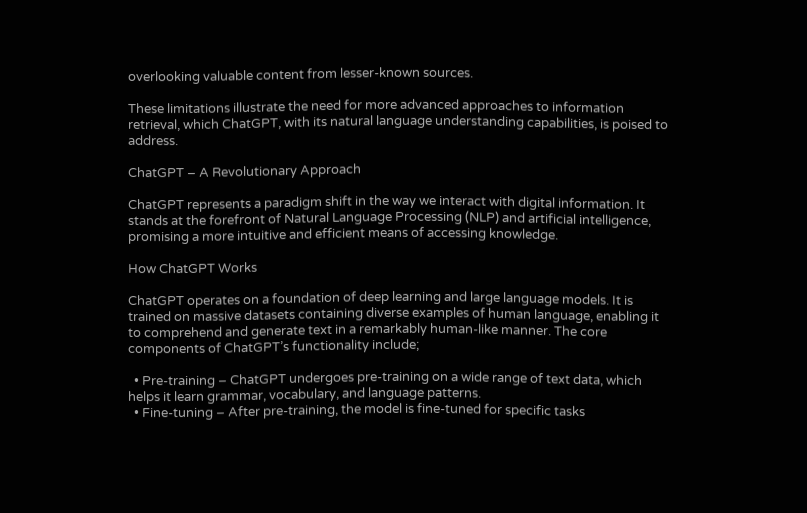overlooking valuable content from lesser-known sources.

These limitations illustrate the need for more advanced approaches to information retrieval, which ChatGPT, with its natural language understanding capabilities, is poised to address.

ChatGPT – A Revolutionary Approach

ChatGPT represents a paradigm shift in the way we interact with digital information. It stands at the forefront of Natural Language Processing (NLP) and artificial intelligence, promising a more intuitive and efficient means of accessing knowledge.

How ChatGPT Works

ChatGPT operates on a foundation of deep learning and large language models. It is trained on massive datasets containing diverse examples of human language, enabling it to comprehend and generate text in a remarkably human-like manner. The core components of ChatGPT’s functionality include;

  • Pre-training – ChatGPT undergoes pre-training on a wide range of text data, which helps it learn grammar, vocabulary, and language patterns.
  • Fine-tuning – After pre-training, the model is fine-tuned for specific tasks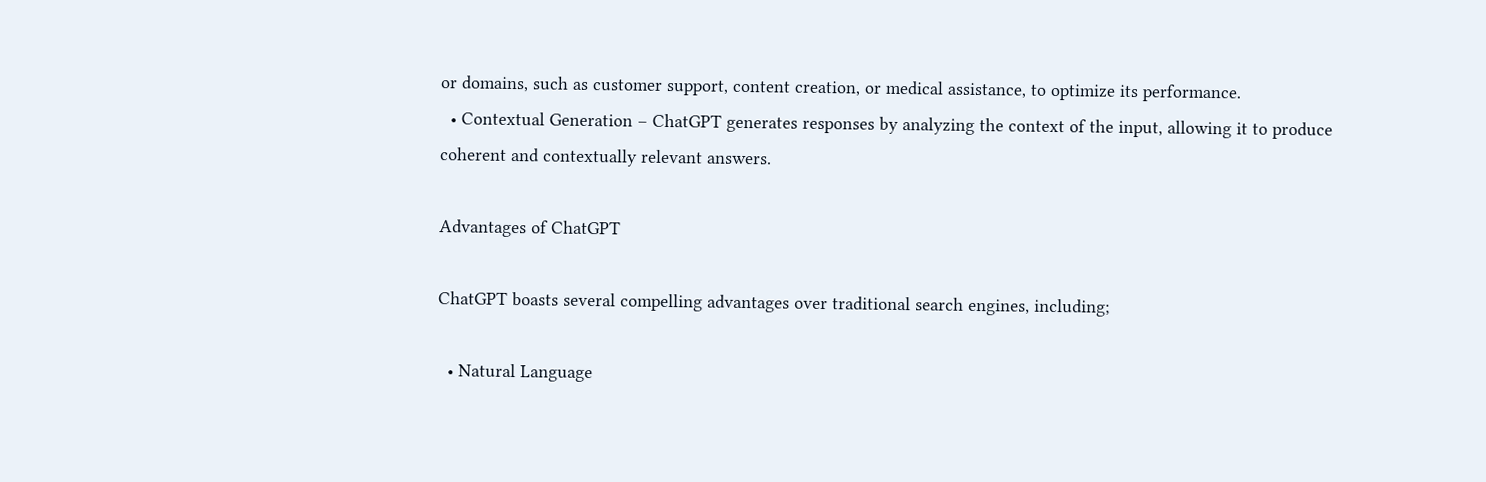or domains, such as customer support, content creation, or medical assistance, to optimize its performance.
  • Contextual Generation – ChatGPT generates responses by analyzing the context of the input, allowing it to produce coherent and contextually relevant answers.

Advantages of ChatGPT

ChatGPT boasts several compelling advantages over traditional search engines, including;

  • Natural Language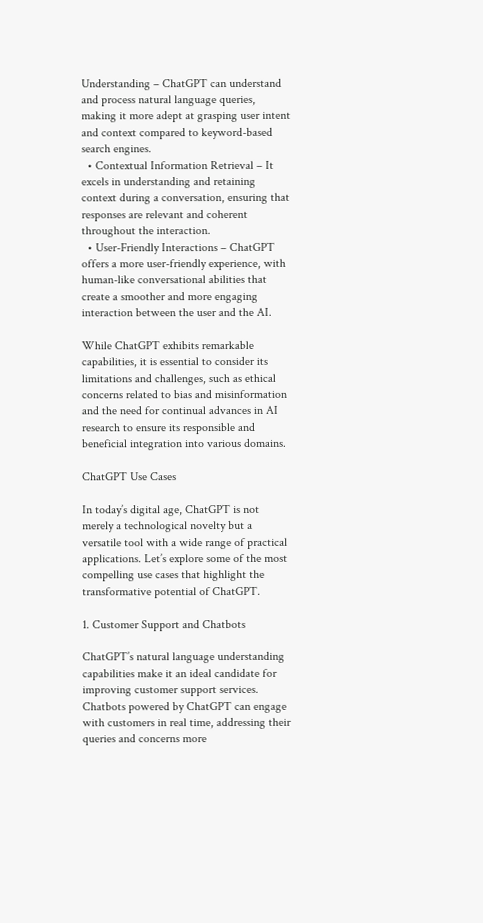Understanding – ChatGPT can understand and process natural language queries, making it more adept at grasping user intent and context compared to keyword-based search engines.
  • Contextual Information Retrieval – It excels in understanding and retaining context during a conversation, ensuring that responses are relevant and coherent throughout the interaction.
  • User-Friendly Interactions – ChatGPT offers a more user-friendly experience, with human-like conversational abilities that create a smoother and more engaging interaction between the user and the AI.

While ChatGPT exhibits remarkable capabilities, it is essential to consider its limitations and challenges, such as ethical concerns related to bias and misinformation and the need for continual advances in AI research to ensure its responsible and beneficial integration into various domains.

ChatGPT Use Cases

In today’s digital age, ChatGPT is not merely a technological novelty but a versatile tool with a wide range of practical applications. Let’s explore some of the most compelling use cases that highlight the transformative potential of ChatGPT.

1. Customer Support and Chatbots

ChatGPT’s natural language understanding capabilities make it an ideal candidate for improving customer support services. Chatbots powered by ChatGPT can engage with customers in real time, addressing their queries and concerns more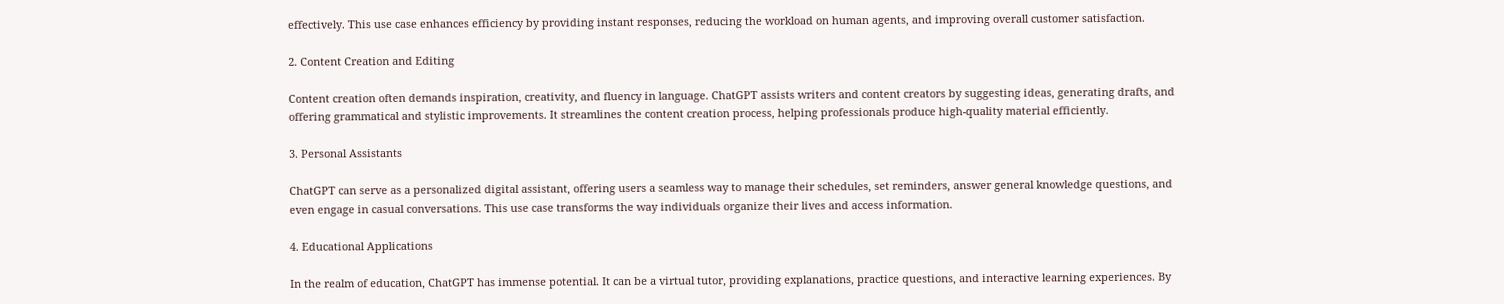effectively. This use case enhances efficiency by providing instant responses, reducing the workload on human agents, and improving overall customer satisfaction.

2. Content Creation and Editing

Content creation often demands inspiration, creativity, and fluency in language. ChatGPT assists writers and content creators by suggesting ideas, generating drafts, and offering grammatical and stylistic improvements. It streamlines the content creation process, helping professionals produce high-quality material efficiently.

3. Personal Assistants

ChatGPT can serve as a personalized digital assistant, offering users a seamless way to manage their schedules, set reminders, answer general knowledge questions, and even engage in casual conversations. This use case transforms the way individuals organize their lives and access information.

4. Educational Applications

In the realm of education, ChatGPT has immense potential. It can be a virtual tutor, providing explanations, practice questions, and interactive learning experiences. By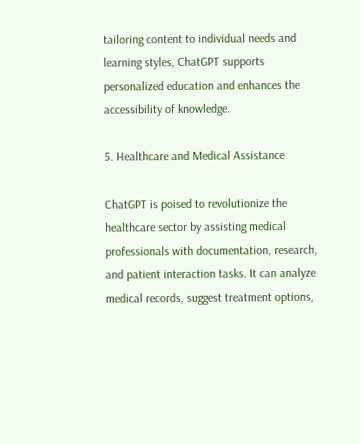tailoring content to individual needs and learning styles, ChatGPT supports personalized education and enhances the accessibility of knowledge.

5. Healthcare and Medical Assistance

ChatGPT is poised to revolutionize the healthcare sector by assisting medical professionals with documentation, research, and patient interaction tasks. It can analyze medical records, suggest treatment options,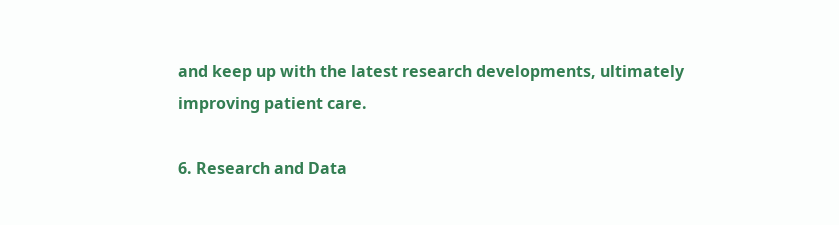and keep up with the latest research developments, ultimately improving patient care.

6. Research and Data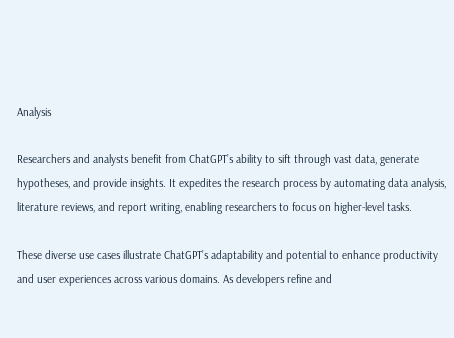Analysis

Researchers and analysts benefit from ChatGPT’s ability to sift through vast data, generate hypotheses, and provide insights. It expedites the research process by automating data analysis, literature reviews, and report writing, enabling researchers to focus on higher-level tasks.

These diverse use cases illustrate ChatGPT’s adaptability and potential to enhance productivity and user experiences across various domains. As developers refine and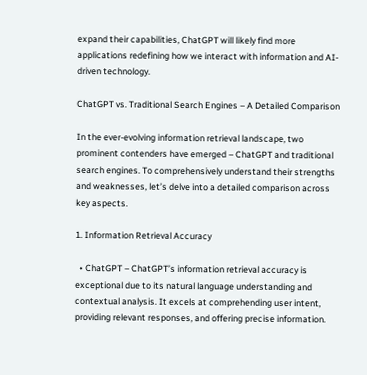expand their capabilities, ChatGPT will likely find more applications redefining how we interact with information and AI-driven technology.

ChatGPT vs. Traditional Search Engines – A Detailed Comparison

In the ever-evolving information retrieval landscape, two prominent contenders have emerged – ChatGPT and traditional search engines. To comprehensively understand their strengths and weaknesses, let’s delve into a detailed comparison across key aspects.

1. Information Retrieval Accuracy

  • ChatGPT – ChatGPT’s information retrieval accuracy is exceptional due to its natural language understanding and contextual analysis. It excels at comprehending user intent, providing relevant responses, and offering precise information.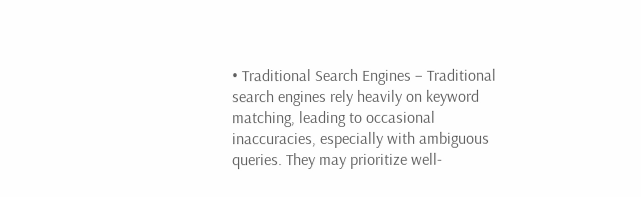• Traditional Search Engines – Traditional search engines rely heavily on keyword matching, leading to occasional inaccuracies, especially with ambiguous queries. They may prioritize well-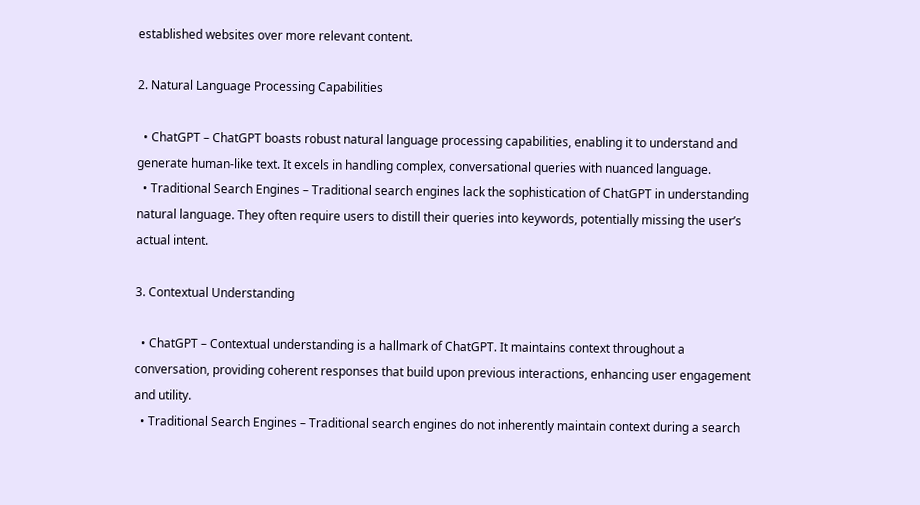established websites over more relevant content.

2. Natural Language Processing Capabilities

  • ChatGPT – ChatGPT boasts robust natural language processing capabilities, enabling it to understand and generate human-like text. It excels in handling complex, conversational queries with nuanced language.
  • Traditional Search Engines – Traditional search engines lack the sophistication of ChatGPT in understanding natural language. They often require users to distill their queries into keywords, potentially missing the user’s actual intent.

3. Contextual Understanding

  • ChatGPT – Contextual understanding is a hallmark of ChatGPT. It maintains context throughout a conversation, providing coherent responses that build upon previous interactions, enhancing user engagement and utility.
  • Traditional Search Engines – Traditional search engines do not inherently maintain context during a search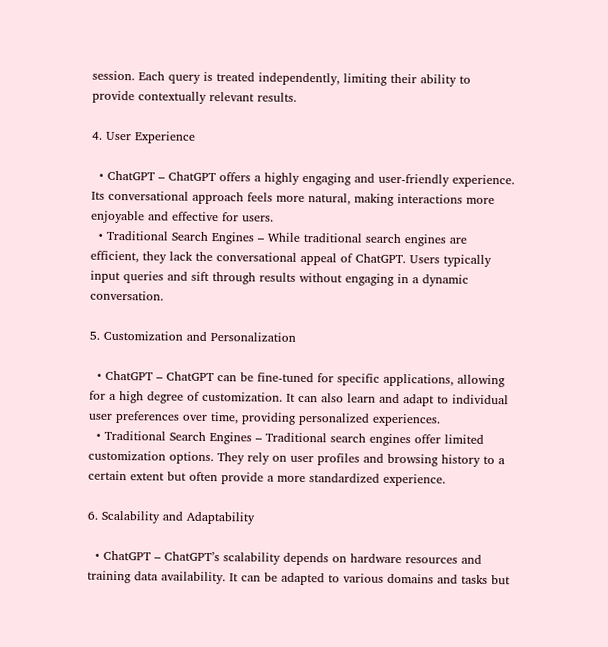session. Each query is treated independently, limiting their ability to provide contextually relevant results.

4. User Experience

  • ChatGPT – ChatGPT offers a highly engaging and user-friendly experience. Its conversational approach feels more natural, making interactions more enjoyable and effective for users.
  • Traditional Search Engines – While traditional search engines are efficient, they lack the conversational appeal of ChatGPT. Users typically input queries and sift through results without engaging in a dynamic conversation.

5. Customization and Personalization

  • ChatGPT – ChatGPT can be fine-tuned for specific applications, allowing for a high degree of customization. It can also learn and adapt to individual user preferences over time, providing personalized experiences.
  • Traditional Search Engines – Traditional search engines offer limited customization options. They rely on user profiles and browsing history to a certain extent but often provide a more standardized experience.

6. Scalability and Adaptability

  • ChatGPT – ChatGPT’s scalability depends on hardware resources and training data availability. It can be adapted to various domains and tasks but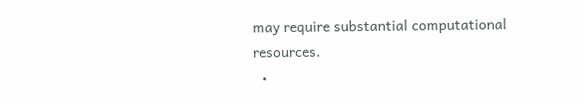may require substantial computational resources.
  •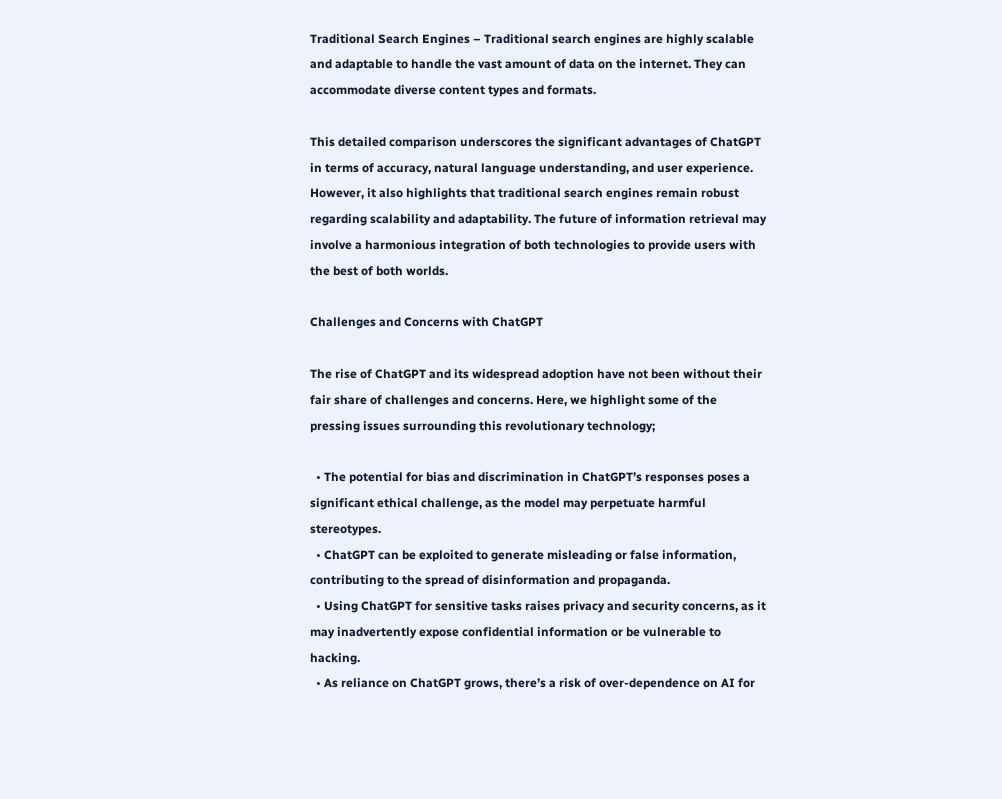Traditional Search Engines – Traditional search engines are highly scalable and adaptable to handle the vast amount of data on the internet. They can accommodate diverse content types and formats.

This detailed comparison underscores the significant advantages of ChatGPT in terms of accuracy, natural language understanding, and user experience. However, it also highlights that traditional search engines remain robust regarding scalability and adaptability. The future of information retrieval may involve a harmonious integration of both technologies to provide users with the best of both worlds.

Challenges and Concerns with ChatGPT

The rise of ChatGPT and its widespread adoption have not been without their fair share of challenges and concerns. Here, we highlight some of the pressing issues surrounding this revolutionary technology;

  • The potential for bias and discrimination in ChatGPT’s responses poses a significant ethical challenge, as the model may perpetuate harmful stereotypes.
  • ChatGPT can be exploited to generate misleading or false information, contributing to the spread of disinformation and propaganda.
  • Using ChatGPT for sensitive tasks raises privacy and security concerns, as it may inadvertently expose confidential information or be vulnerable to hacking.
  • As reliance on ChatGPT grows, there’s a risk of over-dependence on AI for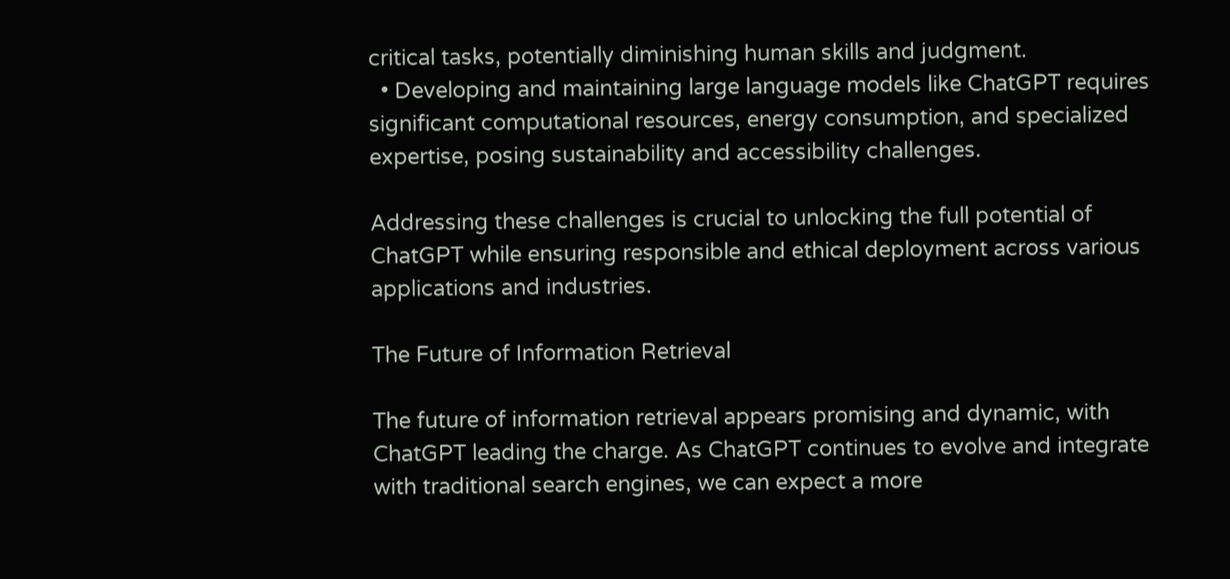critical tasks, potentially diminishing human skills and judgment.
  • Developing and maintaining large language models like ChatGPT requires significant computational resources, energy consumption, and specialized expertise, posing sustainability and accessibility challenges.

Addressing these challenges is crucial to unlocking the full potential of ChatGPT while ensuring responsible and ethical deployment across various applications and industries.

The Future of Information Retrieval

The future of information retrieval appears promising and dynamic, with ChatGPT leading the charge. As ChatGPT continues to evolve and integrate with traditional search engines, we can expect a more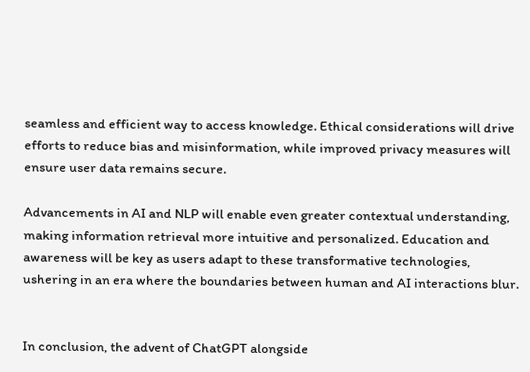seamless and efficient way to access knowledge. Ethical considerations will drive efforts to reduce bias and misinformation, while improved privacy measures will ensure user data remains secure.

Advancements in AI and NLP will enable even greater contextual understanding, making information retrieval more intuitive and personalized. Education and awareness will be key as users adapt to these transformative technologies, ushering in an era where the boundaries between human and AI interactions blur.


In conclusion, the advent of ChatGPT alongside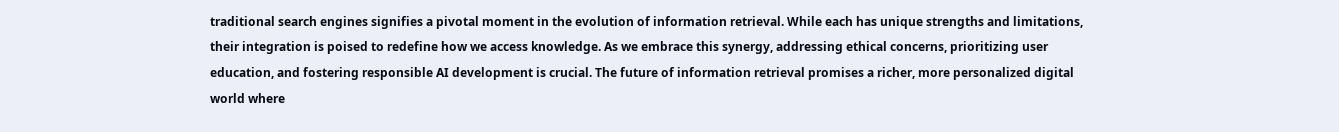traditional search engines signifies a pivotal moment in the evolution of information retrieval. While each has unique strengths and limitations, their integration is poised to redefine how we access knowledge. As we embrace this synergy, addressing ethical concerns, prioritizing user education, and fostering responsible AI development is crucial. The future of information retrieval promises a richer, more personalized digital world where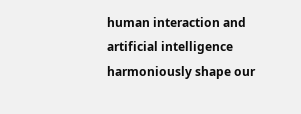human interaction and artificial intelligence harmoniously shape our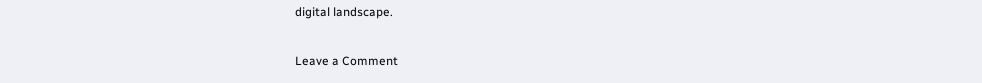digital landscape.

Leave a Comment